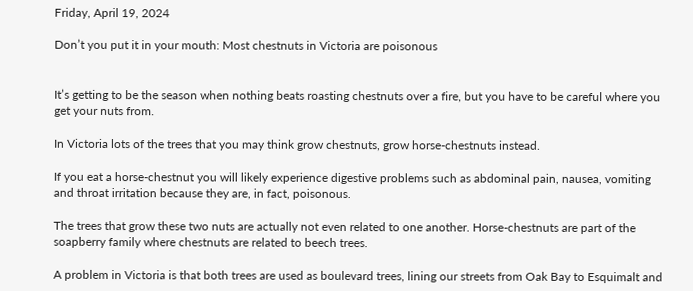Friday, April 19, 2024

Don’t you put it in your mouth: Most chestnuts in Victoria are poisonous


It’s getting to be the season when nothing beats roasting chestnuts over a fire, but you have to be careful where you get your nuts from.

In Victoria lots of the trees that you may think grow chestnuts, grow horse-chestnuts instead.

If you eat a horse-chestnut you will likely experience digestive problems such as abdominal pain, nausea, vomiting and throat irritation because they are, in fact, poisonous.

The trees that grow these two nuts are actually not even related to one another. Horse-chestnuts are part of the soapberry family where chestnuts are related to beech trees.

A problem in Victoria is that both trees are used as boulevard trees, lining our streets from Oak Bay to Esquimalt and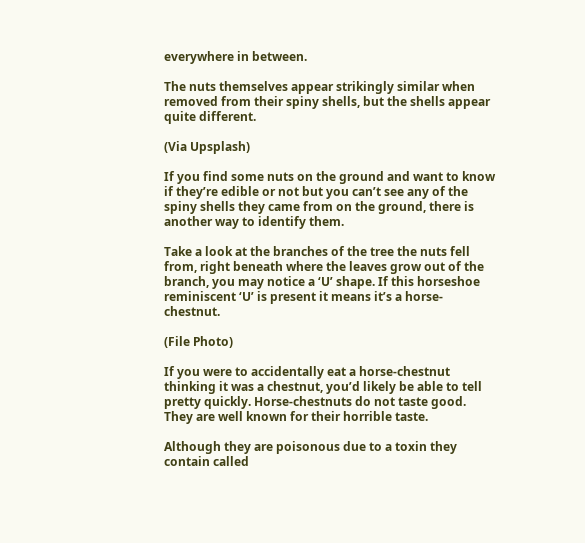everywhere in between.

The nuts themselves appear strikingly similar when removed from their spiny shells, but the shells appear quite different.

(Via Upsplash)

If you find some nuts on the ground and want to know if they’re edible or not but you can’t see any of the spiny shells they came from on the ground, there is another way to identify them.

Take a look at the branches of the tree the nuts fell from, right beneath where the leaves grow out of the branch, you may notice a ‘U’ shape. If this horseshoe reminiscent ‘U’ is present it means it’s a horse-chestnut.

(File Photo)

If you were to accidentally eat a horse-chestnut thinking it was a chestnut, you’d likely be able to tell pretty quickly. Horse-chestnuts do not taste good. They are well known for their horrible taste.

Although they are poisonous due to a toxin they contain called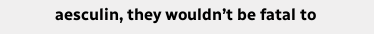aesculin, they wouldn’t be fatal to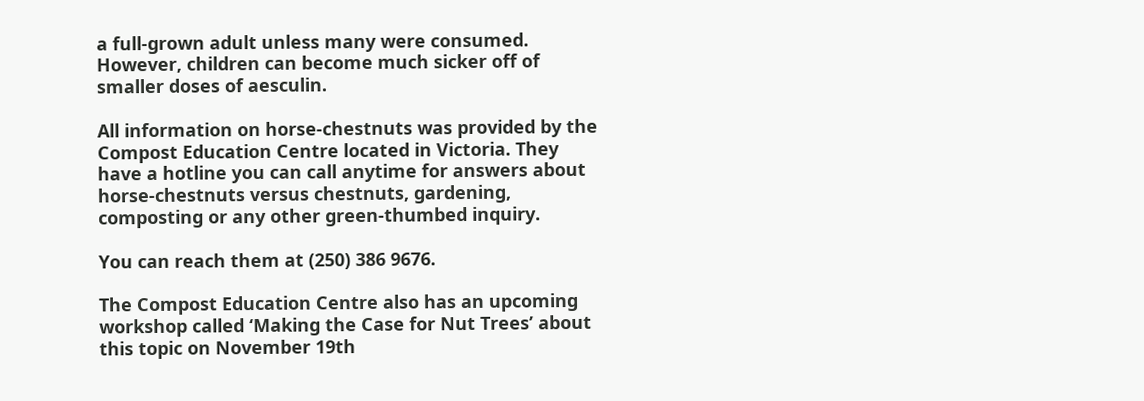a full-grown adult unless many were consumed. However, children can become much sicker off of smaller doses of aesculin.

All information on horse-chestnuts was provided by the Compost Education Centre located in Victoria. They have a hotline you can call anytime for answers about horse-chestnuts versus chestnuts, gardening, composting or any other green-thumbed inquiry.

You can reach them at (250) 386 9676.

The Compost Education Centre also has an upcoming workshop called ‘Making the Case for Nut Trees’ about this topic on November 19th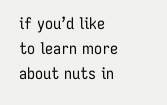if you’d like to learn more about nuts in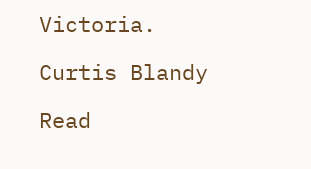Victoria.

Curtis Blandy

Read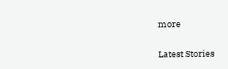more

Latest Stories